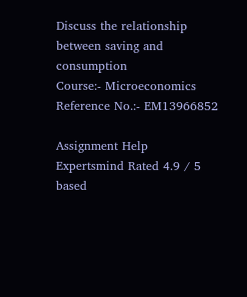Discuss the relationship between saving and consumption
Course:- Microeconomics
Reference No.:- EM13966852

Assignment Help
Expertsmind Rated 4.9 / 5 based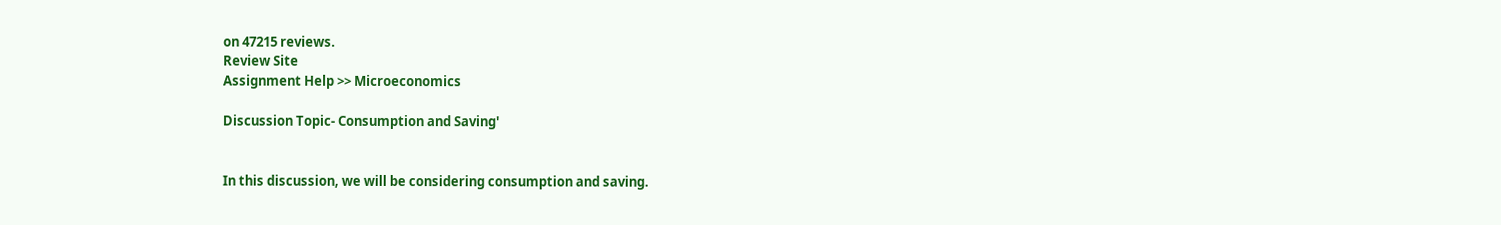on 47215 reviews.
Review Site
Assignment Help >> Microeconomics

Discussion Topic- Consumption and Saving'


In this discussion, we will be considering consumption and saving.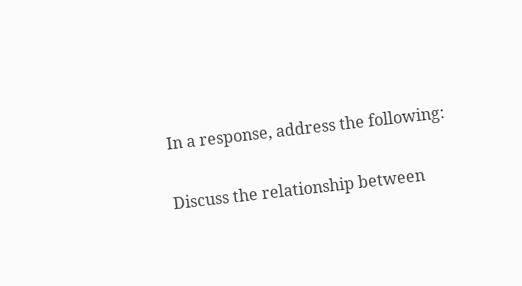In a response, address the following:

Discuss the relationship between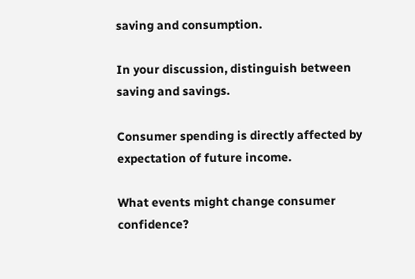saving and consumption.

In your discussion, distinguish between saving and savings.

Consumer spending is directly affected by expectation of future income.

What events might change consumer confidence?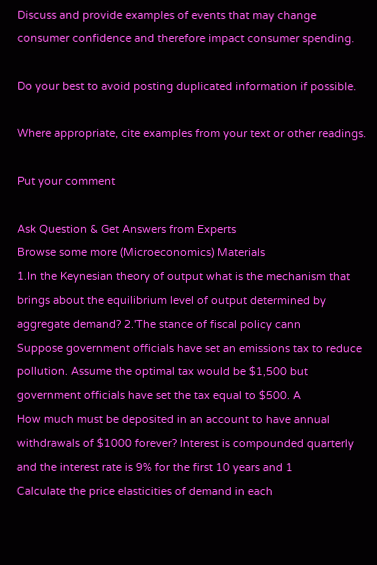Discuss and provide examples of events that may change consumer confidence and therefore impact consumer spending.

Do your best to avoid posting duplicated information if possible.

Where appropriate, cite examples from your text or other readings.

Put your comment

Ask Question & Get Answers from Experts
Browse some more (Microeconomics) Materials
1.In the Keynesian theory of output what is the mechanism that brings about the equilibrium level of output determined by aggregate demand? 2.'The stance of fiscal policy cann
Suppose government officials have set an emissions tax to reduce pollution. Assume the optimal tax would be $1,500 but government officials have set the tax equal to $500. A
How much must be deposited in an account to have annual withdrawals of $1000 forever? Interest is compounded quarterly and the interest rate is 9% for the first 10 years and 1
Calculate the price elasticities of demand in each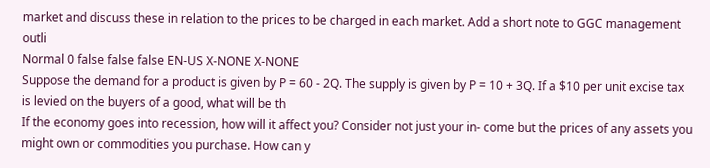market and discuss these in relation to the prices to be charged in each market. Add a short note to GGC management outli
Normal 0 false false false EN-US X-NONE X-NONE
Suppose the demand for a product is given by P = 60 - 2Q. The supply is given by P = 10 + 3Q. If a $10 per unit excise tax is levied on the buyers of a good, what will be th
If the economy goes into recession, how will it affect you? Consider not just your in- come but the prices of any assets you might own or commodities you purchase. How can y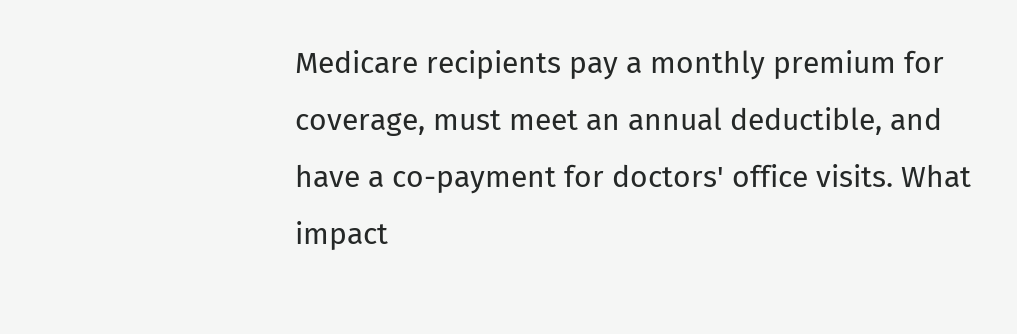Medicare recipients pay a monthly premium for coverage, must meet an annual deductible, and have a co-payment for doctors' office visits. What impact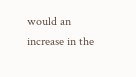would an increase in the